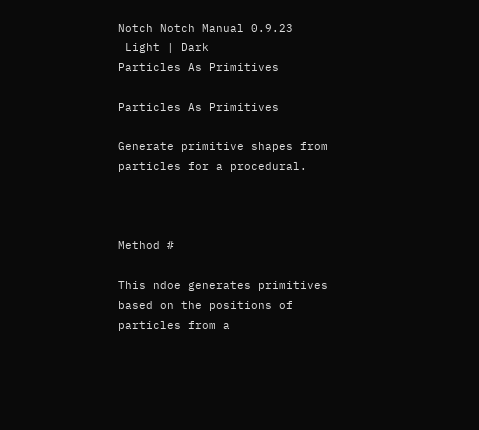Notch Notch Manual 0.9.23
 Light | Dark
Particles As Primitives

Particles As Primitives

Generate primitive shapes from particles for a procedural.



Method #

This ndoe generates primitives based on the positions of particles from a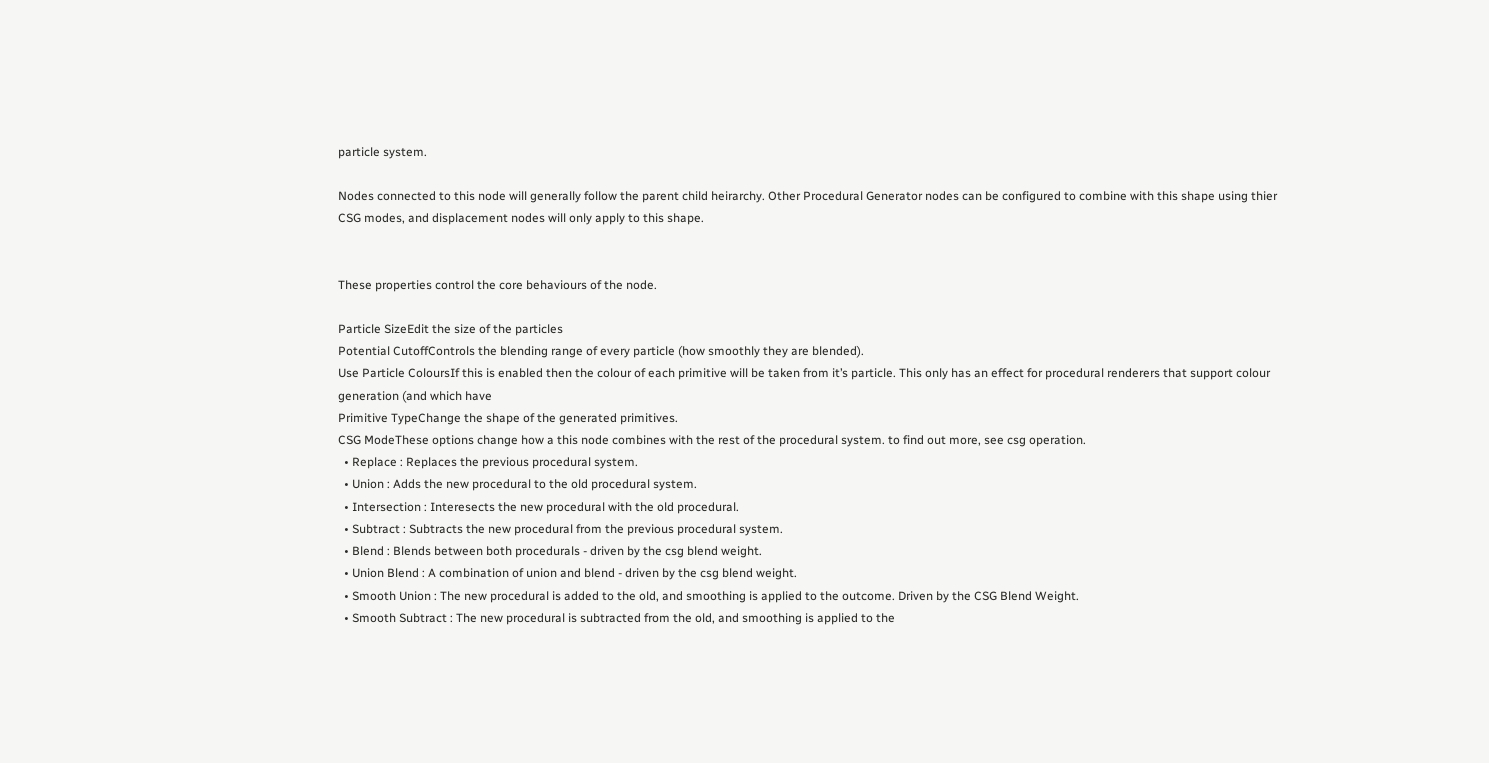particle system.

Nodes connected to this node will generally follow the parent child heirarchy. Other Procedural Generator nodes can be configured to combine with this shape using thier CSG modes, and displacement nodes will only apply to this shape.


These properties control the core behaviours of the node.

Particle SizeEdit the size of the particles
Potential CutoffControls the blending range of every particle (how smoothly they are blended).
Use Particle ColoursIf this is enabled then the colour of each primitive will be taken from it’s particle. This only has an effect for procedural renderers that support colour generation (and which have
Primitive TypeChange the shape of the generated primitives.
CSG ModeThese options change how a this node combines with the rest of the procedural system. to find out more, see csg operation.
  • Replace : Replaces the previous procedural system.
  • Union : Adds the new procedural to the old procedural system.
  • Intersection : Interesects the new procedural with the old procedural.
  • Subtract : Subtracts the new procedural from the previous procedural system.
  • Blend : Blends between both procedurals - driven by the csg blend weight.
  • Union Blend : A combination of union and blend - driven by the csg blend weight.
  • Smooth Union : The new procedural is added to the old, and smoothing is applied to the outcome. Driven by the CSG Blend Weight.
  • Smooth Subtract : The new procedural is subtracted from the old, and smoothing is applied to the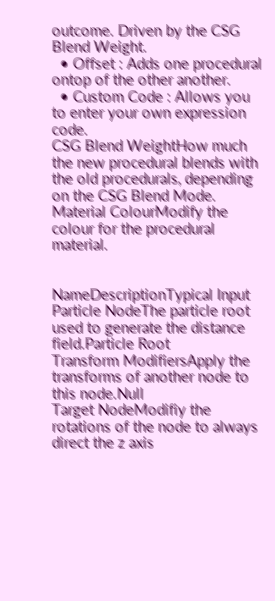outcome. Driven by the CSG Blend Weight.
  • Offset : Adds one procedural ontop of the other another.
  • Custom Code : Allows you to enter your own expression code.
CSG Blend WeightHow much the new procedural blends with the old procedurals, depending on the CSG Blend Mode.
Material ColourModify the colour for the procedural material.


NameDescriptionTypical Input
Particle NodeThe particle root used to generate the distance field.Particle Root
Transform ModifiersApply the transforms of another node to this node.Null
Target NodeModifiy the rotations of the node to always direct the z axis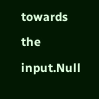towards the input.Null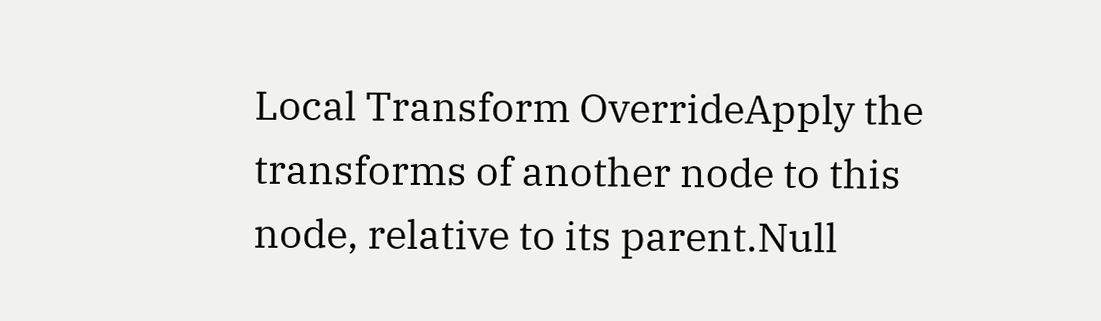Local Transform OverrideApply the transforms of another node to this node, relative to its parent.Null